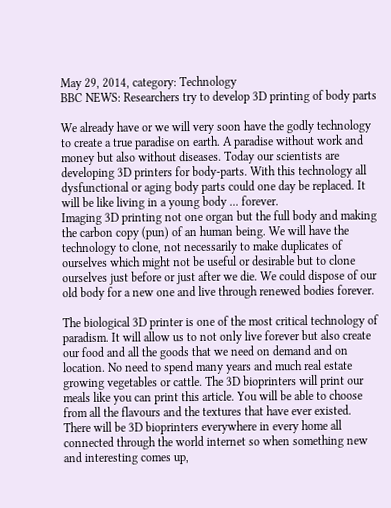May 29, 2014, category: Technology
BBC NEWS: Researchers try to develop 3D printing of body parts

We already have or we will very soon have the godly technology to create a true paradise on earth. A paradise without work and money but also without diseases. Today our scientists are developing 3D printers for body-parts. With this technology all dysfunctional or aging body parts could one day be replaced. It will be like living in a young body ... forever.
Imaging 3D printing not one organ but the full body and making the carbon copy (pun) of an human being. We will have the technology to clone, not necessarily to make duplicates of ourselves which might not be useful or desirable but to clone ourselves just before or just after we die. We could dispose of our old body for a new one and live through renewed bodies forever.

The biological 3D printer is one of the most critical technology of paradism. It will allow us to not only live forever but also create our food and all the goods that we need on demand and on location. No need to spend many years and much real estate growing vegetables or cattle. The 3D bioprinters will print our meals like you can print this article. You will be able to choose from all the flavours and the textures that have ever existed.
There will be 3D bioprinters everywhere in every home all connected through the world internet so when something new and interesting comes up,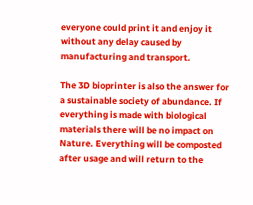everyone could print it and enjoy it without any delay caused by manufacturing and transport.

The 3D bioprinter is also the answer for a sustainable society of abundance. If everything is made with biological materials there will be no impact on Nature. Everything will be composted after usage and will return to the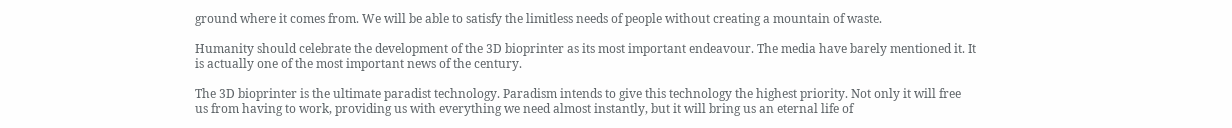ground where it comes from. We will be able to satisfy the limitless needs of people without creating a mountain of waste.

Humanity should celebrate the development of the 3D bioprinter as its most important endeavour. The media have barely mentioned it. It is actually one of the most important news of the century.

The 3D bioprinter is the ultimate paradist technology. Paradism intends to give this technology the highest priority. Not only it will free us from having to work, providing us with everything we need almost instantly, but it will bring us an eternal life of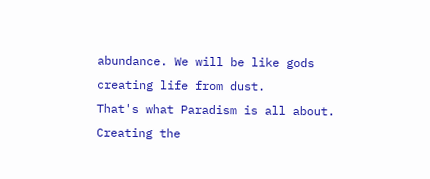abundance. We will be like gods creating life from dust.
That's what Paradism is all about. Creating the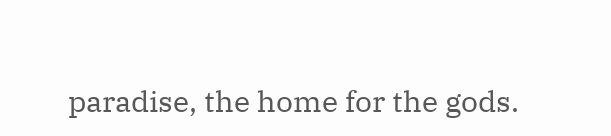paradise, the home for the gods.